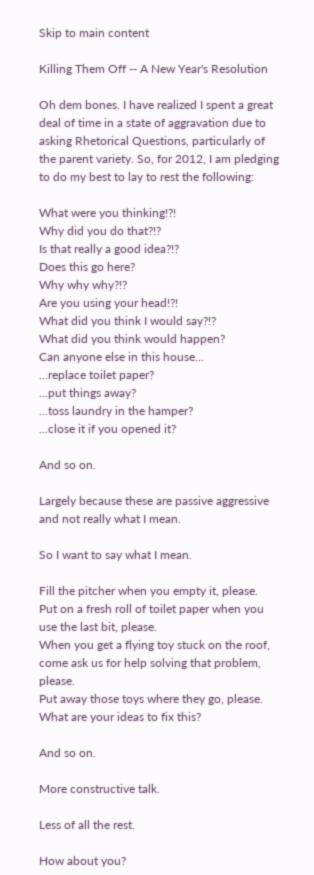Skip to main content

Killing Them Off -- A New Year's Resolution

Oh dem bones. I have realized I spent a great deal of time in a state of aggravation due to asking Rhetorical Questions, particularly of the parent variety. So, for 2012, I am pledging to do my best to lay to rest the following:

What were you thinking!?!
Why did you do that?!?
Is that really a good idea?!?
Does this go here?
Why why why?!?
Are you using your head!?!
What did you think I would say?!?
What did you think would happen?
Can anyone else in this house...
...replace toilet paper?
...put things away?
...toss laundry in the hamper?
...close it if you opened it?

And so on.

Largely because these are passive aggressive and not really what I mean.

So I want to say what I mean.

Fill the pitcher when you empty it, please.
Put on a fresh roll of toilet paper when you use the last bit, please.
When you get a flying toy stuck on the roof, come ask us for help solving that problem, please.
Put away those toys where they go, please.
What are your ideas to fix this?

And so on.

More constructive talk.

Less of all the rest.

How about you?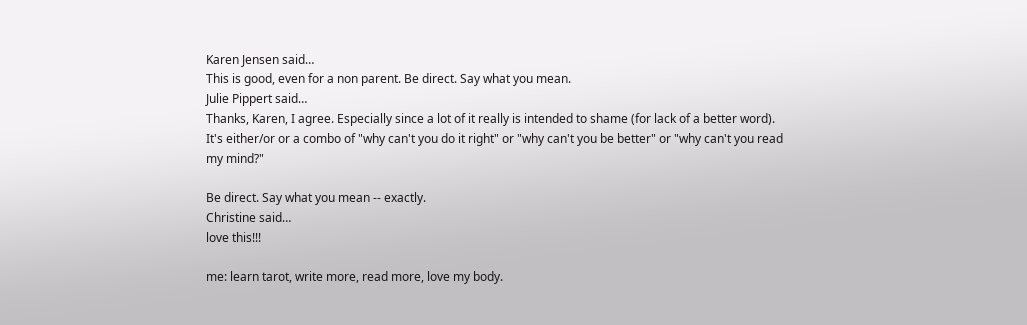Karen Jensen said…
This is good, even for a non parent. Be direct. Say what you mean.
Julie Pippert said…
Thanks, Karen, I agree. Especially since a lot of it really is intended to shame (for lack of a better word). It's either/or or a combo of "why can't you do it right" or "why can't you be better" or "why can't you read my mind?"

Be direct. Say what you mean -- exactly.
Christine said…
love this!!!

me: learn tarot, write more, read more, love my body.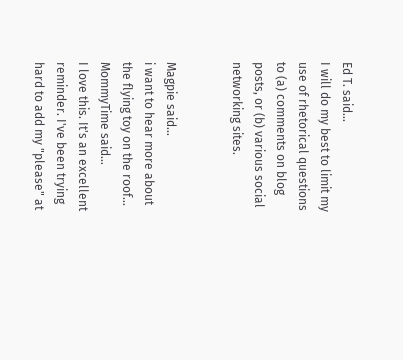Ed T. said…
I will do my best to limit my use of rhetorical questions to (a) comments on blog posts, or (b) various social networking sites.


Magpie said…
i want to hear more about the flying toy on the roof...
MommyTime said…
I love this. It's an excellent reminder. I've been trying hard to add my "please" at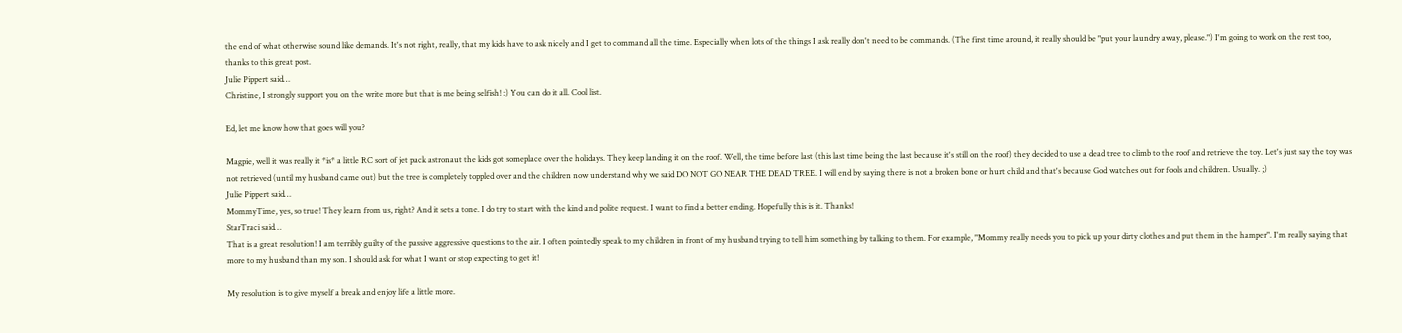the end of what otherwise sound like demands. It's not right, really, that my kids have to ask nicely and I get to command all the time. Especially when lots of the things I ask really don't need to be commands. (The first time around, it really should be "put your laundry away, please.") I'm going to work on the rest too, thanks to this great post.
Julie Pippert said…
Christine, I strongly support you on the write more but that is me being selfish! :) You can do it all. Cool list.

Ed, let me know how that goes will you?

Magpie, well it was really it *is* a little RC sort of jet pack astronaut the kids got someplace over the holidays. They keep landing it on the roof. Well, the time before last (this last time being the last because it's still on the roof) they decided to use a dead tree to climb to the roof and retrieve the toy. Let's just say the toy was not retrieved (until my husband came out) but the tree is completely toppled over and the children now understand why we said DO NOT GO NEAR THE DEAD TREE. I will end by saying there is not a broken bone or hurt child and that's because God watches out for fools and children. Usually. ;)
Julie Pippert said…
MommyTime, yes, so true! They learn from us, right? And it sets a tone. I do try to start with the kind and polite request. I want to find a better ending. Hopefully this is it. Thanks!
StarTraci said…
That is a great resolution! I am terribly guilty of the passive aggressive questions to the air. I often pointedly speak to my children in front of my husband trying to tell him something by talking to them. For example, "Mommy really needs you to pick up your dirty clothes and put them in the hamper". I'm really saying that more to my husband than my son. I should ask for what I want or stop expecting to get it!

My resolution is to give myself a break and enjoy life a little more.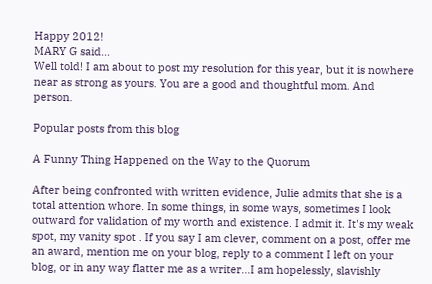Happy 2012!
MARY G said…
Well told! I am about to post my resolution for this year, but it is nowhere near as strong as yours. You are a good and thoughtful mom. And person.

Popular posts from this blog

A Funny Thing Happened on the Way to the Quorum

After being confronted with written evidence, Julie admits that she is a total attention whore. In some things, in some ways, sometimes I look outward for validation of my worth and existence. I admit it. It's my weak spot, my vanity spot . If you say I am clever, comment on a post, offer me an award, mention me on your blog, reply to a comment I left on your blog, or in any way flatter me as a writer...I am hopelessly, slavishly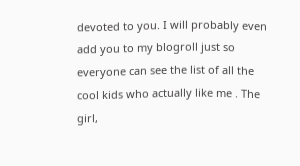devoted to you. I will probably even add you to my blogroll just so everyone can see the list of all the cool kids who actually like me . The girl,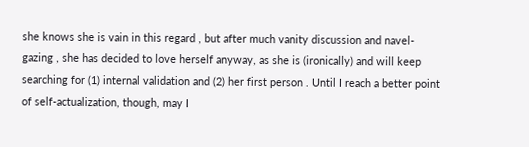she knows she is vain in this regard , but after much vanity discussion and navel-gazing , she has decided to love herself anyway, as she is (ironically) and will keep searching for (1) internal validation and (2) her first person . Until I reach a better point of self-actualization, though, may I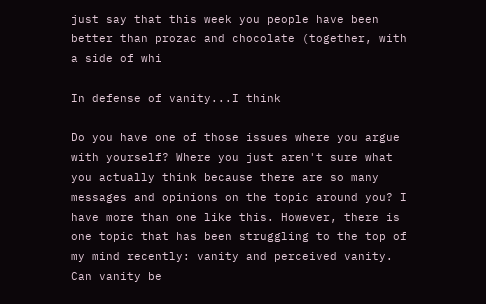just say that this week you people have been better than prozac and chocolate (together, with a side of whi

In defense of vanity...I think

Do you have one of those issues where you argue with yourself? Where you just aren't sure what you actually think because there are so many messages and opinions on the topic around you? I have more than one like this. However, there is one topic that has been struggling to the top of my mind recently: vanity and perceived vanity. Can vanity be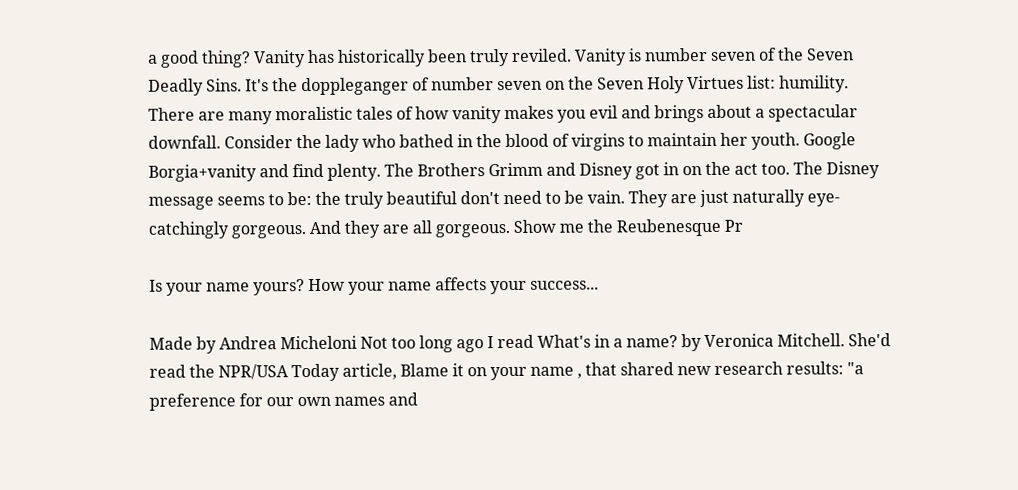a good thing? Vanity has historically been truly reviled. Vanity is number seven of the Seven Deadly Sins. It's the doppleganger of number seven on the Seven Holy Virtues list: humility. There are many moralistic tales of how vanity makes you evil and brings about a spectacular downfall. Consider the lady who bathed in the blood of virgins to maintain her youth. Google Borgia+vanity and find plenty. The Brothers Grimm and Disney got in on the act too. The Disney message seems to be: the truly beautiful don't need to be vain. They are just naturally eye-catchingly gorgeous. And they are all gorgeous. Show me the Reubenesque Pr

Is your name yours? How your name affects your success...

Made by Andrea Micheloni Not too long ago I read What's in a name? by Veronica Mitchell. She'd read the NPR/USA Today article, Blame it on your name , that shared new research results: "a preference for our own names and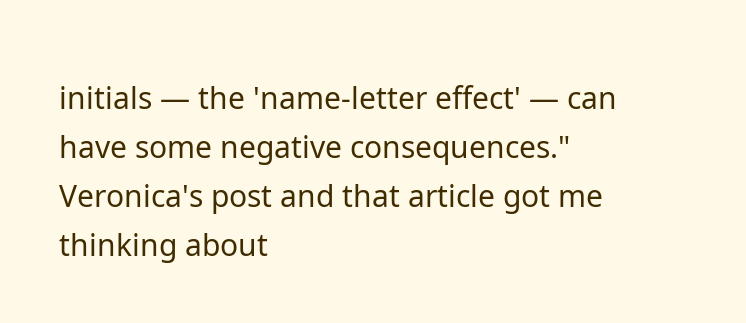initials — the 'name-letter effect' — can have some negative consequences." Veronica's post and that article got me thinking about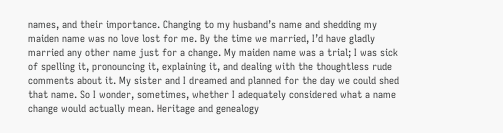names, and their importance. Changing to my husband’s name and shedding my maiden name was no love lost for me. By the time we married, I’d have gladly married any other name just for a change. My maiden name was a trial; I was sick of spelling it, pronouncing it, explaining it, and dealing with the thoughtless rude comments about it. My sister and I dreamed and planned for the day we could shed that name. So I wonder, sometimes, whether I adequately considered what a name change would actually mean. Heritage and genealogy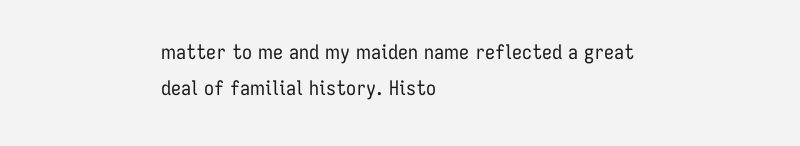matter to me and my maiden name reflected a great deal of familial history. Histo